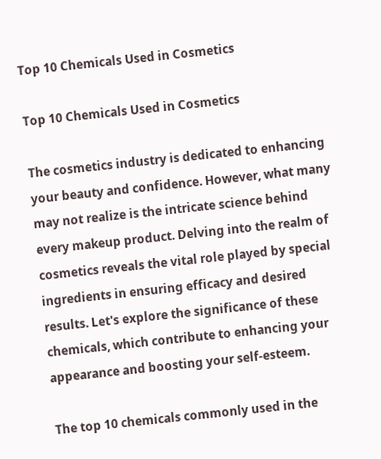Top 10 Chemicals Used in Cosmetics

Top 10 Chemicals Used in Cosmetics

The cosmetics industry is dedicated to enhancing your beauty and confidence. However, what many may not realize is the intricate science behind every makeup product. Delving into the realm of cosmetics reveals the vital role played by special ingredients in ensuring efficacy and desired results. Let's explore the significance of these chemicals, which contribute to enhancing your appearance and boosting your self-esteem.

The top 10 chemicals commonly used in the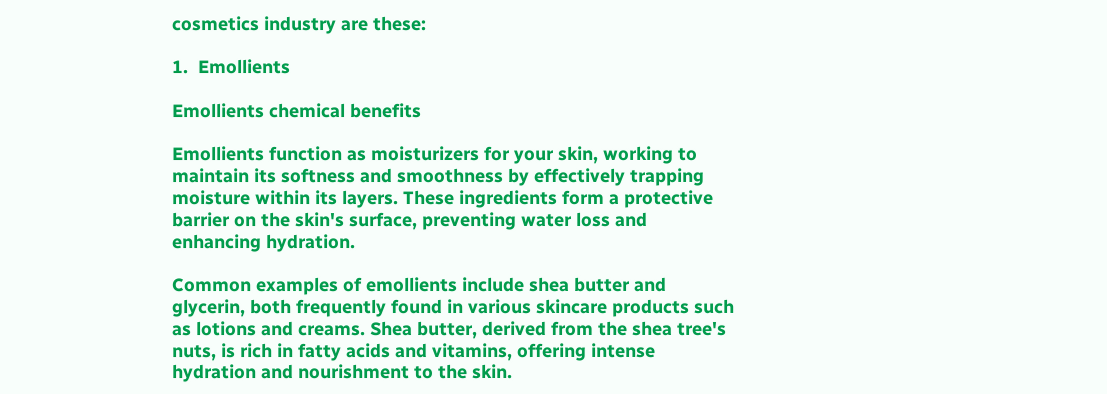cosmetics industry are these:

1.  Emollients

Emollients chemical benefits

Emollients function as moisturizers for your skin, working to maintain its softness and smoothness by effectively trapping moisture within its layers. These ingredients form a protective barrier on the skin's surface, preventing water loss and enhancing hydration.

Common examples of emollients include shea butter and glycerin, both frequently found in various skincare products such as lotions and creams. Shea butter, derived from the shea tree's nuts, is rich in fatty acids and vitamins, offering intense hydration and nourishment to the skin.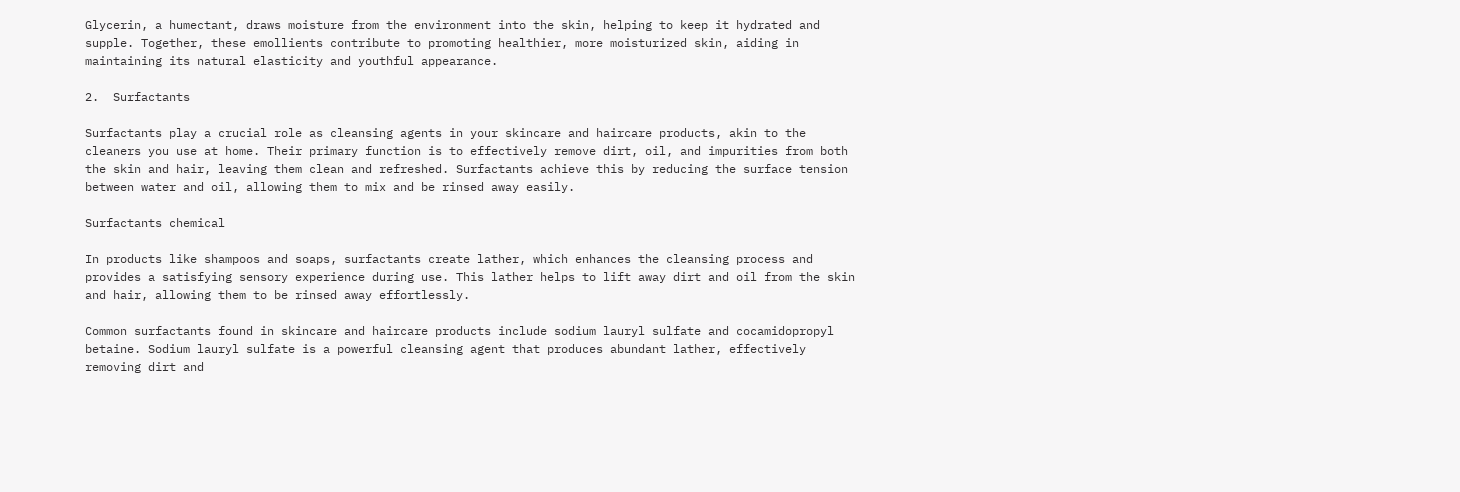Glycerin, a humectant, draws moisture from the environment into the skin, helping to keep it hydrated and supple. Together, these emollients contribute to promoting healthier, more moisturized skin, aiding in maintaining its natural elasticity and youthful appearance.

2.  Surfactants

Surfactants play a crucial role as cleansing agents in your skincare and haircare products, akin to the cleaners you use at home. Their primary function is to effectively remove dirt, oil, and impurities from both the skin and hair, leaving them clean and refreshed. Surfactants achieve this by reducing the surface tension between water and oil, allowing them to mix and be rinsed away easily.

Surfactants chemical

In products like shampoos and soaps, surfactants create lather, which enhances the cleansing process and provides a satisfying sensory experience during use. This lather helps to lift away dirt and oil from the skin and hair, allowing them to be rinsed away effortlessly.

Common surfactants found in skincare and haircare products include sodium lauryl sulfate and cocamidopropyl betaine. Sodium lauryl sulfate is a powerful cleansing agent that produces abundant lather, effectively removing dirt and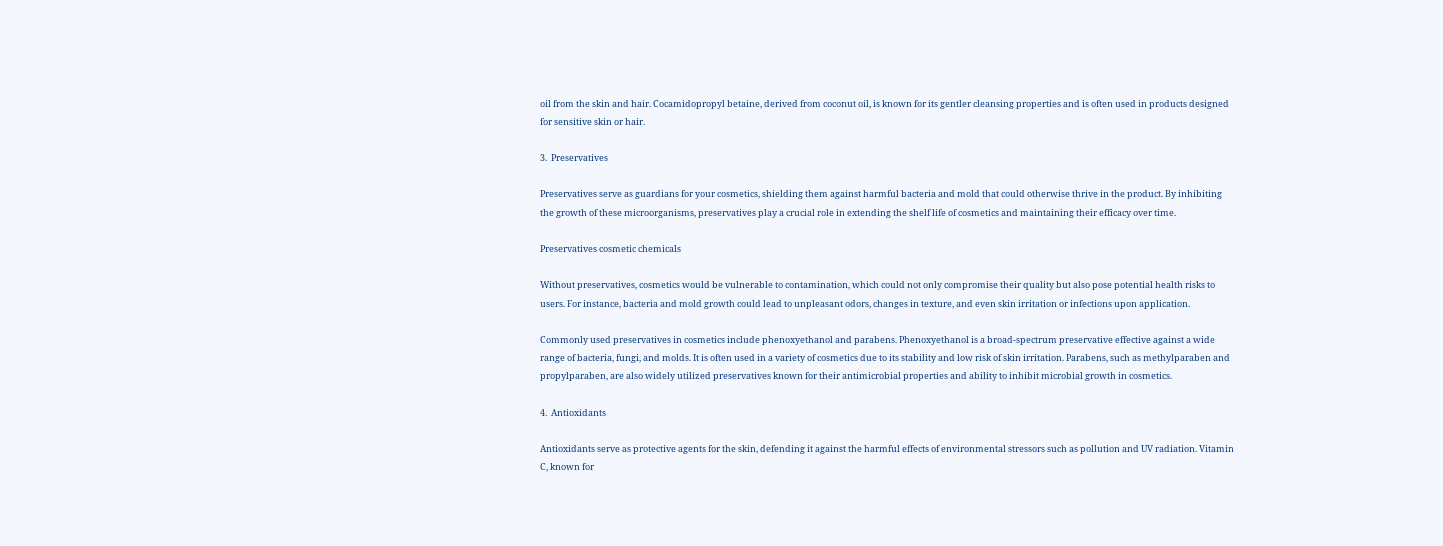oil from the skin and hair. Cocamidopropyl betaine, derived from coconut oil, is known for its gentler cleansing properties and is often used in products designed for sensitive skin or hair.

3.  Preservatives

Preservatives serve as guardians for your cosmetics, shielding them against harmful bacteria and mold that could otherwise thrive in the product. By inhibiting the growth of these microorganisms, preservatives play a crucial role in extending the shelf life of cosmetics and maintaining their efficacy over time.

Preservatives cosmetic chemicals

Without preservatives, cosmetics would be vulnerable to contamination, which could not only compromise their quality but also pose potential health risks to users. For instance, bacteria and mold growth could lead to unpleasant odors, changes in texture, and even skin irritation or infections upon application.

Commonly used preservatives in cosmetics include phenoxyethanol and parabens. Phenoxyethanol is a broad-spectrum preservative effective against a wide range of bacteria, fungi, and molds. It is often used in a variety of cosmetics due to its stability and low risk of skin irritation. Parabens, such as methylparaben and propylparaben, are also widely utilized preservatives known for their antimicrobial properties and ability to inhibit microbial growth in cosmetics.

4.  Antioxidants

Antioxidants serve as protective agents for the skin, defending it against the harmful effects of environmental stressors such as pollution and UV radiation. Vitamin C, known for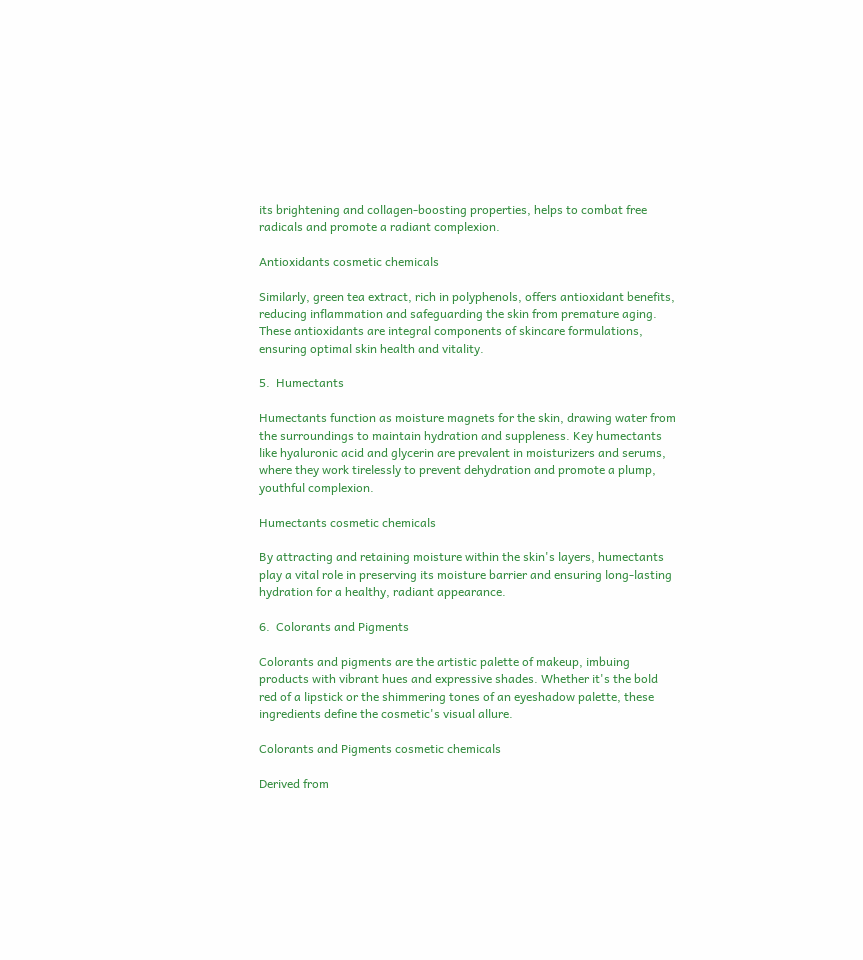its brightening and collagen-boosting properties, helps to combat free radicals and promote a radiant complexion.

Antioxidants cosmetic chemicals

Similarly, green tea extract, rich in polyphenols, offers antioxidant benefits, reducing inflammation and safeguarding the skin from premature aging. These antioxidants are integral components of skincare formulations, ensuring optimal skin health and vitality.

5.  Humectants

Humectants function as moisture magnets for the skin, drawing water from the surroundings to maintain hydration and suppleness. Key humectants like hyaluronic acid and glycerin are prevalent in moisturizers and serums, where they work tirelessly to prevent dehydration and promote a plump, youthful complexion.

Humectants cosmetic chemicals

By attracting and retaining moisture within the skin's layers, humectants play a vital role in preserving its moisture barrier and ensuring long-lasting hydration for a healthy, radiant appearance.

6.  Colorants and Pigments

Colorants and pigments are the artistic palette of makeup, imbuing products with vibrant hues and expressive shades. Whether it's the bold red of a lipstick or the shimmering tones of an eyeshadow palette, these ingredients define the cosmetic's visual allure.

Colorants and Pigments cosmetic chemicals

Derived from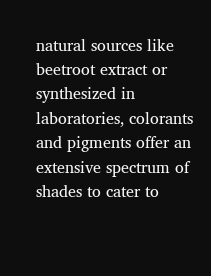natural sources like beetroot extract or synthesized in laboratories, colorants and pigments offer an extensive spectrum of shades to cater to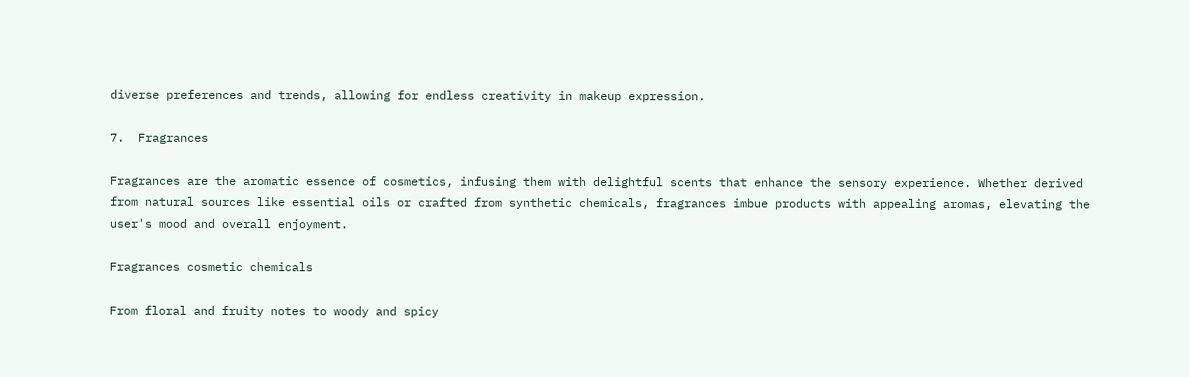diverse preferences and trends, allowing for endless creativity in makeup expression.

7.  Fragrances

Fragrances are the aromatic essence of cosmetics, infusing them with delightful scents that enhance the sensory experience. Whether derived from natural sources like essential oils or crafted from synthetic chemicals, fragrances imbue products with appealing aromas, elevating the user's mood and overall enjoyment.

Fragrances cosmetic chemicals

From floral and fruity notes to woody and spicy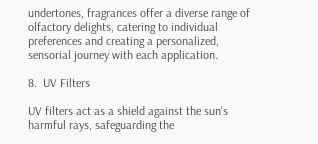undertones, fragrances offer a diverse range of olfactory delights, catering to individual preferences and creating a personalized, sensorial journey with each application.

8.  UV Filters

UV filters act as a shield against the sun's harmful rays, safeguarding the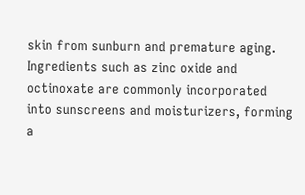skin from sunburn and premature aging. Ingredients such as zinc oxide and octinoxate are commonly incorporated into sunscreens and moisturizers, forming a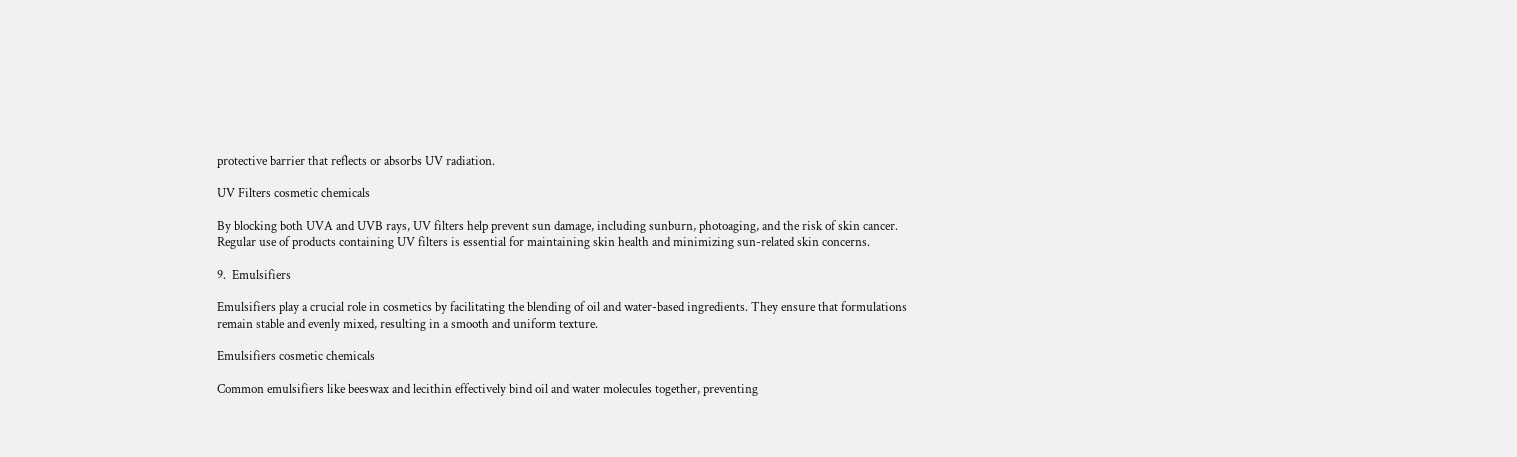protective barrier that reflects or absorbs UV radiation.

UV Filters cosmetic chemicals

By blocking both UVA and UVB rays, UV filters help prevent sun damage, including sunburn, photoaging, and the risk of skin cancer. Regular use of products containing UV filters is essential for maintaining skin health and minimizing sun-related skin concerns.

9.  Emulsifiers

Emulsifiers play a crucial role in cosmetics by facilitating the blending of oil and water-based ingredients. They ensure that formulations remain stable and evenly mixed, resulting in a smooth and uniform texture.

Emulsifiers cosmetic chemicals

Common emulsifiers like beeswax and lecithin effectively bind oil and water molecules together, preventing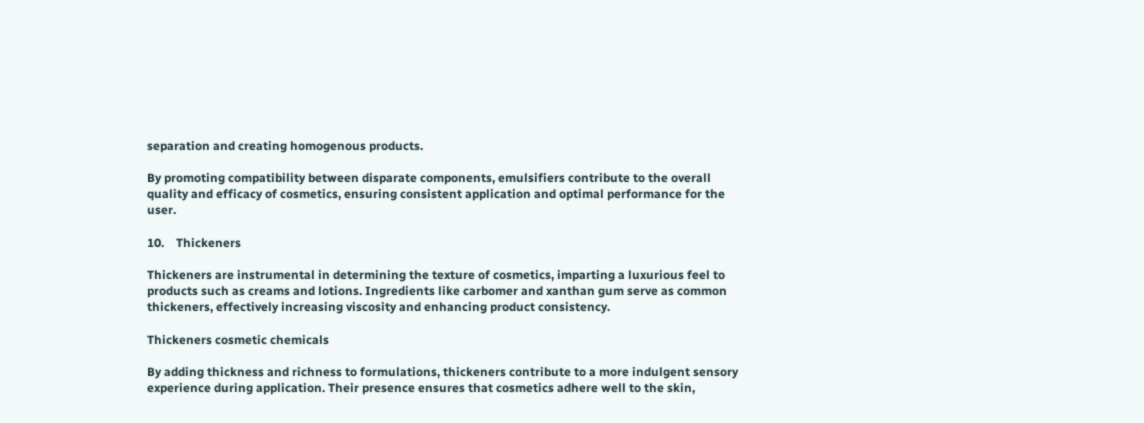separation and creating homogenous products.

By promoting compatibility between disparate components, emulsifiers contribute to the overall quality and efficacy of cosmetics, ensuring consistent application and optimal performance for the user.

10.    Thickeners

Thickeners are instrumental in determining the texture of cosmetics, imparting a luxurious feel to products such as creams and lotions. Ingredients like carbomer and xanthan gum serve as common thickeners, effectively increasing viscosity and enhancing product consistency.

Thickeners cosmetic chemicals

By adding thickness and richness to formulations, thickeners contribute to a more indulgent sensory experience during application. Their presence ensures that cosmetics adhere well to the skin,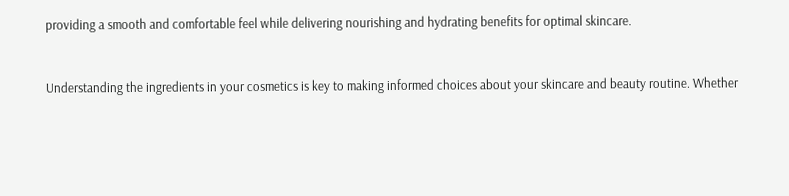providing a smooth and comfortable feel while delivering nourishing and hydrating benefits for optimal skincare.


Understanding the ingredients in your cosmetics is key to making informed choices about your skincare and beauty routine. Whether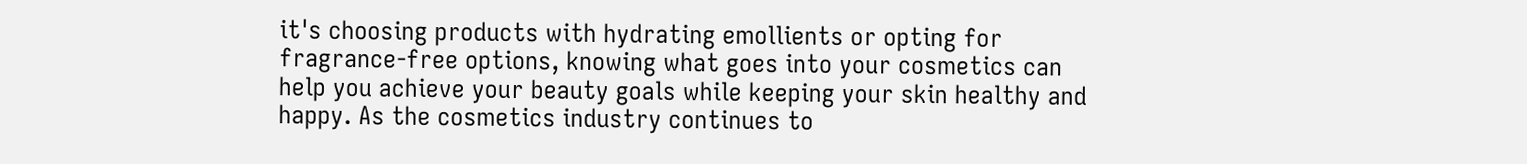it's choosing products with hydrating emollients or opting for fragrance-free options, knowing what goes into your cosmetics can help you achieve your beauty goals while keeping your skin healthy and happy. As the cosmetics industry continues to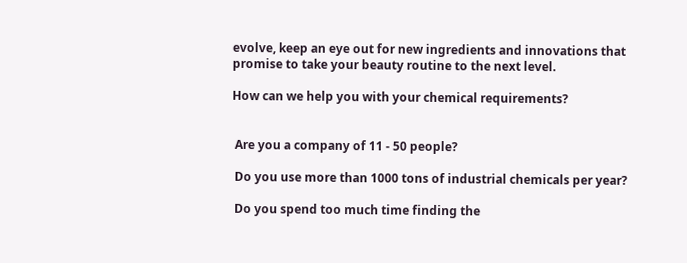evolve, keep an eye out for new ingredients and innovations that promise to take your beauty routine to the next level.

How can we help you with your chemical requirements?


 Are you a company of 11 - 50 people?

 Do you use more than 1000 tons of industrial chemicals per year?

 Do you spend too much time finding the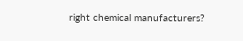right chemical manufacturers?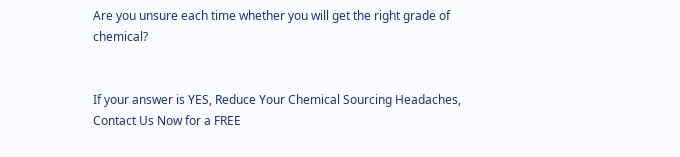Are you unsure each time whether you will get the right grade of chemical?


If your answer is YES, Reduce Your Chemical Sourcing Headaches, Contact Us Now for a FREE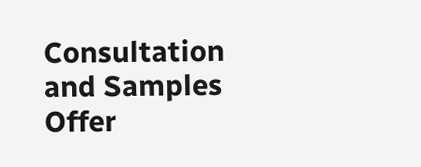Consultation and Samples Offer